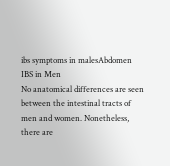ibs symptoms in malesAbdomen
IBS in Men
No anatomical differences are seen between the intestinal tracts of men and women. Nonetheless, there are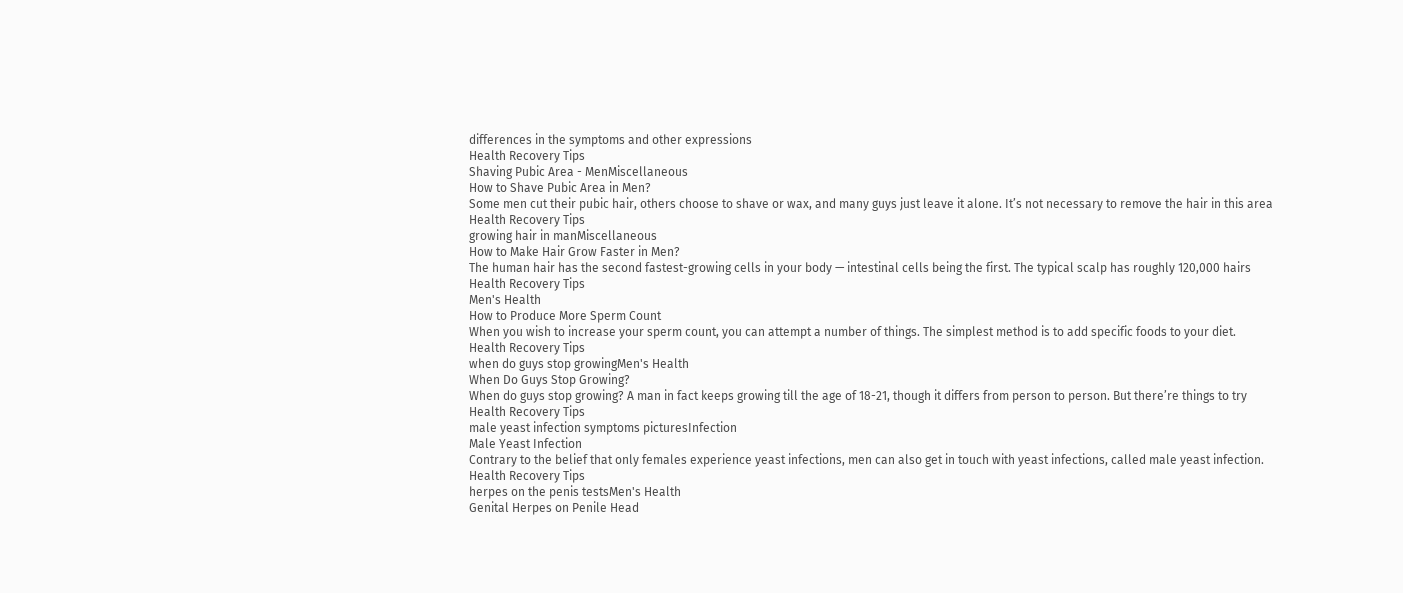differences in the symptoms and other expressions
Health Recovery Tips
Shaving Pubic Area - MenMiscellaneous
How to Shave Pubic Area in Men?
Some men cut their pubic hair, others choose to shave or wax, and many guys just leave it alone. It’s not necessary to remove the hair in this area
Health Recovery Tips
growing hair in manMiscellaneous
How to Make Hair Grow Faster in Men?
The human hair has the second fastest-growing cells in your body — intestinal cells being the first. The typical scalp has roughly 120,000 hairs
Health Recovery Tips
Men's Health
How to Produce More Sperm Count
When you wish to increase your sperm count, you can attempt a number of things. The simplest method is to add specific foods to your diet.
Health Recovery Tips
when do guys stop growingMen's Health
When Do Guys Stop Growing?
When do guys stop growing? A man in fact keeps growing till the age of 18-21, though it differs from person to person. But there’re things to try
Health Recovery Tips
male yeast infection symptoms picturesInfection
Male Yeast Infection
Contrary to the belief that only females experience yeast infections, men can also get in touch with yeast infections, called male yeast infection.
Health Recovery Tips
herpes on the penis testsMen's Health
Genital Herpes on Penile Head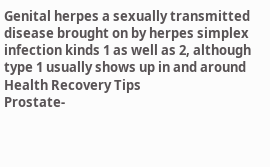Genital herpes a sexually transmitted disease brought on by herpes simplex infection kinds 1 as well as 2, although type 1 usually shows up in and around
Health Recovery Tips
Prostate-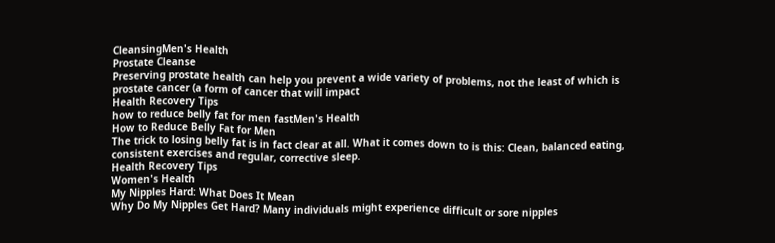CleansingMen's Health
Prostate Cleanse
Preserving prostate health can help you prevent a wide variety of problems, not the least of which is prostate cancer (a form of cancer that will impact
Health Recovery Tips
how to reduce belly fat for men fastMen's Health
How to Reduce Belly Fat for Men
The trick to losing belly fat is in fact clear at all. What it comes down to is this: Clean, balanced eating, consistent exercises and regular, corrective sleep.
Health Recovery Tips
Women's Health
My Nipples Hard: What Does It Mean
Why Do My Nipples Get Hard? Many individuals might experience difficult or sore nipples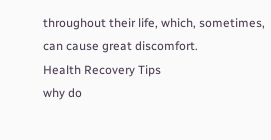throughout their life, which, sometimes, can cause great discomfort.
Health Recovery Tips
why do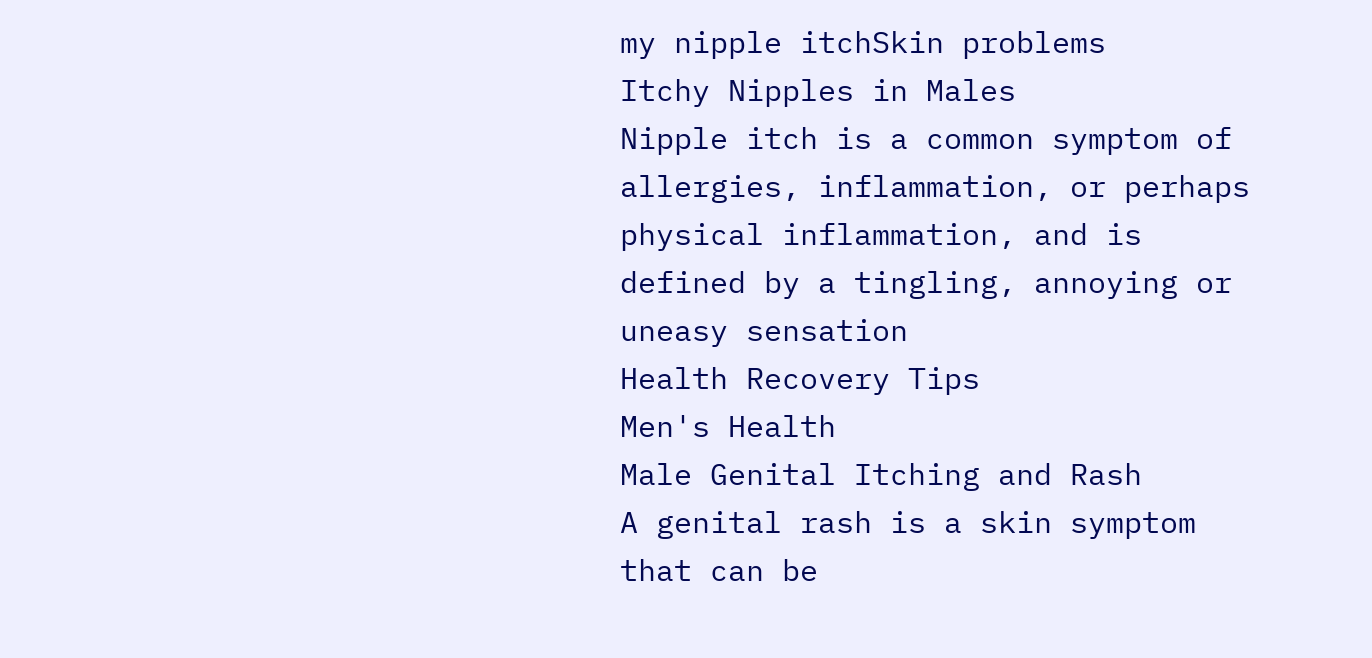my nipple itchSkin problems
Itchy Nipples in Males
Nipple itch is a common symptom of allergies, inflammation, or perhaps physical inflammation, and is defined by a tingling, annoying or uneasy sensation
Health Recovery Tips
Men's Health
Male Genital Itching and Rash
A genital rash is a skin symptom that can be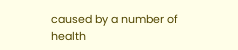caused by a number of health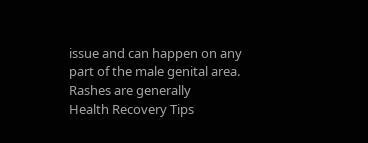issue and can happen on any part of the male genital area. Rashes are generally
Health Recovery Tips